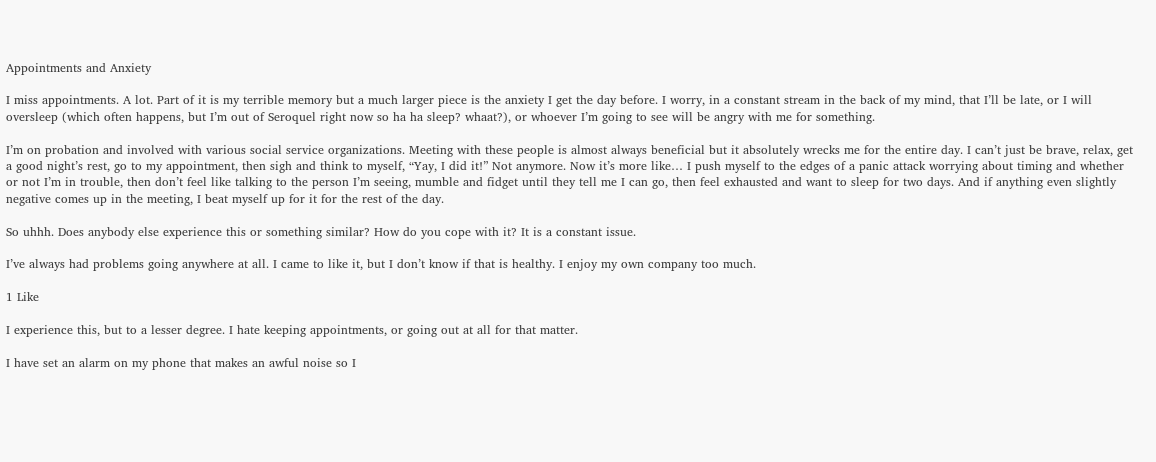Appointments and Anxiety

I miss appointments. A lot. Part of it is my terrible memory but a much larger piece is the anxiety I get the day before. I worry, in a constant stream in the back of my mind, that I’ll be late, or I will oversleep (which often happens, but I’m out of Seroquel right now so ha ha sleep? whaat?), or whoever I’m going to see will be angry with me for something.

I’m on probation and involved with various social service organizations. Meeting with these people is almost always beneficial but it absolutely wrecks me for the entire day. I can’t just be brave, relax, get a good night’s rest, go to my appointment, then sigh and think to myself, “Yay, I did it!” Not anymore. Now it’s more like… I push myself to the edges of a panic attack worrying about timing and whether or not I’m in trouble, then don’t feel like talking to the person I’m seeing, mumble and fidget until they tell me I can go, then feel exhausted and want to sleep for two days. And if anything even slightly negative comes up in the meeting, I beat myself up for it for the rest of the day.

So uhhh. Does anybody else experience this or something similar? How do you cope with it? It is a constant issue.

I’ve always had problems going anywhere at all. I came to like it, but I don’t know if that is healthy. I enjoy my own company too much.

1 Like

I experience this, but to a lesser degree. I hate keeping appointments, or going out at all for that matter.

I have set an alarm on my phone that makes an awful noise so I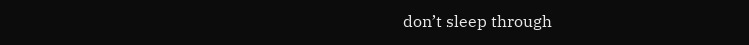don’t sleep through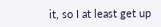it, so I at least get up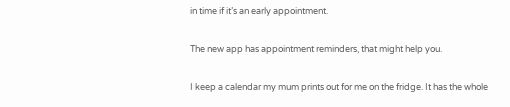in time if it’s an early appointment.

The new app has appointment reminders, that might help you.

I keep a calendar my mum prints out for me on the fridge. It has the whole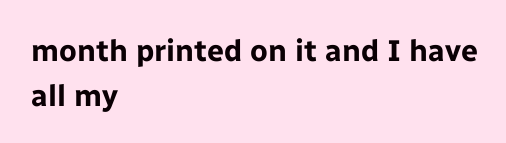month printed on it and I have all my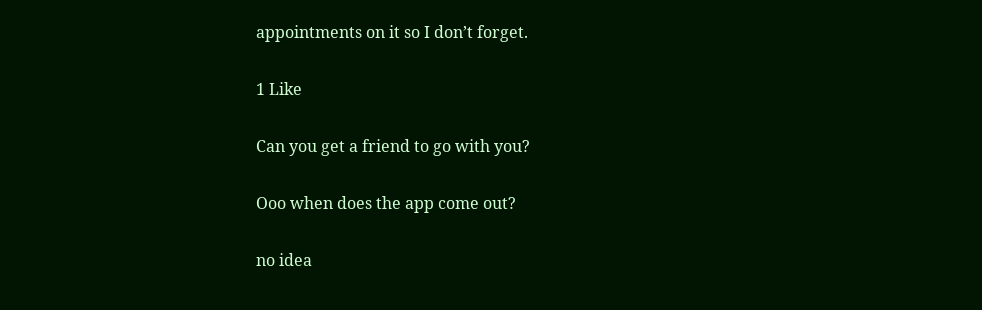appointments on it so I don’t forget.

1 Like

Can you get a friend to go with you?

Ooo when does the app come out?

no idea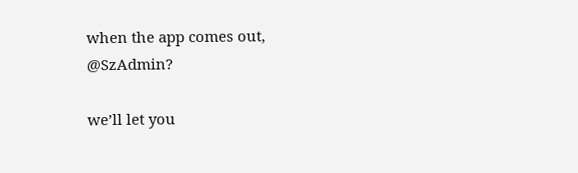when the app comes out, @SzAdmin?

we’ll let you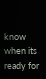know when its ready for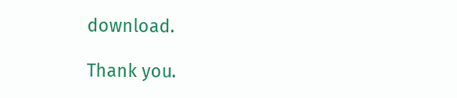download.

Thank you.